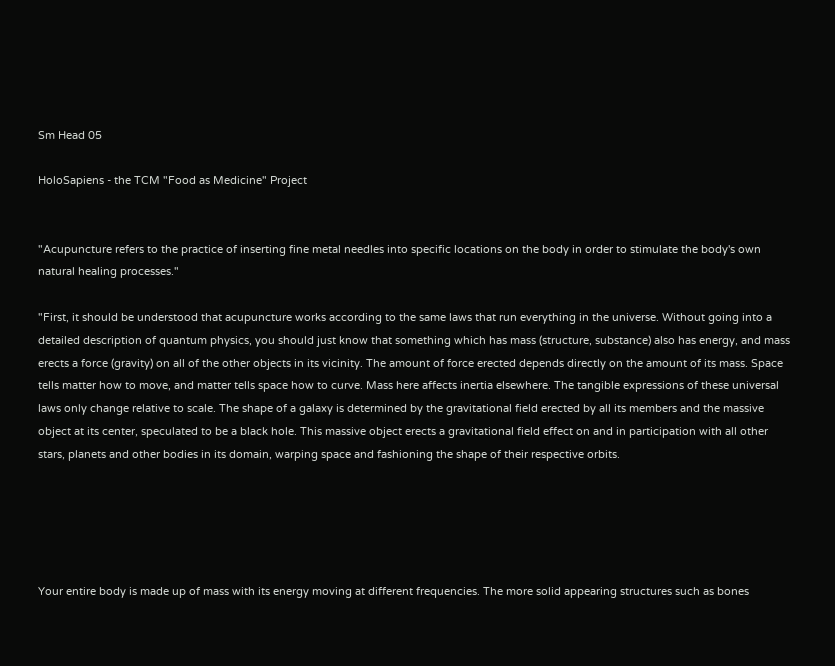Sm Head 05

HoloSapiens - the TCM "Food as Medicine" Project


"Acupuncture refers to the practice of inserting fine metal needles into specific locations on the body in order to stimulate the body's own natural healing processes."

"First, it should be understood that acupuncture works according to the same laws that run everything in the universe. Without going into a detailed description of quantum physics, you should just know that something which has mass (structure, substance) also has energy, and mass erects a force (gravity) on all of the other objects in its vicinity. The amount of force erected depends directly on the amount of its mass. Space tells matter how to move, and matter tells space how to curve. Mass here affects inertia elsewhere. The tangible expressions of these universal laws only change relative to scale. The shape of a galaxy is determined by the gravitational field erected by all its members and the massive object at its center, speculated to be a black hole. This massive object erects a gravitational field effect on and in participation with all other stars, planets and other bodies in its domain, warping space and fashioning the shape of their respective orbits.





Your entire body is made up of mass with its energy moving at different frequencies. The more solid appearing structures such as bones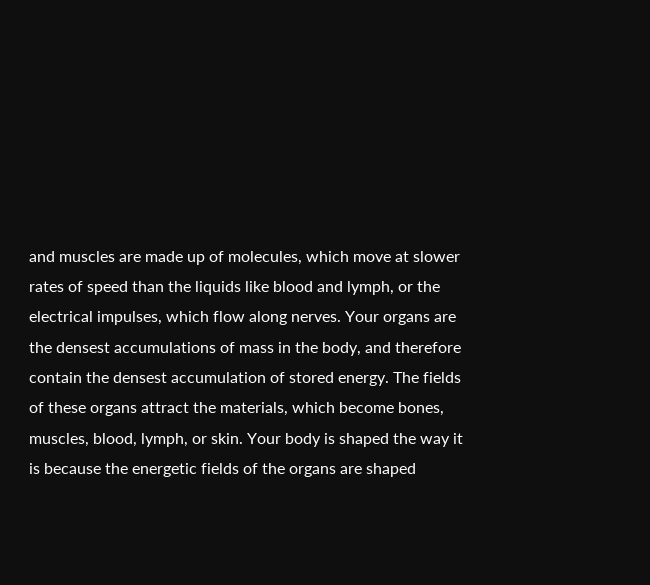and muscles are made up of molecules, which move at slower rates of speed than the liquids like blood and lymph, or the electrical impulses, which flow along nerves. Your organs are the densest accumulations of mass in the body, and therefore contain the densest accumulation of stored energy. The fields of these organs attract the materials, which become bones, muscles, blood, lymph, or skin. Your body is shaped the way it is because the energetic fields of the organs are shaped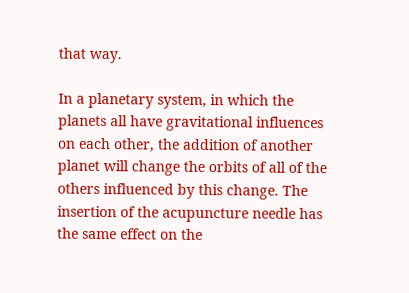that way.

In a planetary system, in which the planets all have gravitational influences on each other, the addition of another planet will change the orbits of all of the others influenced by this change. The insertion of the acupuncture needle has the same effect on the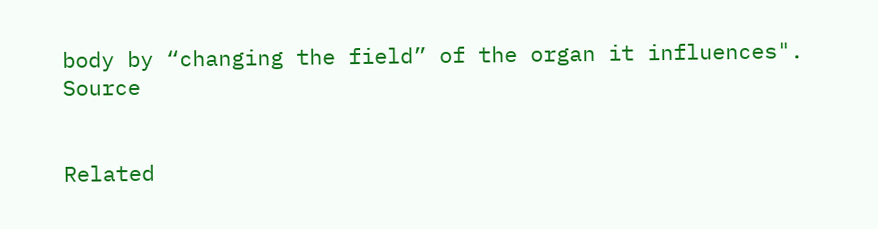body by “changing the field” of the organ it influences". Source


Related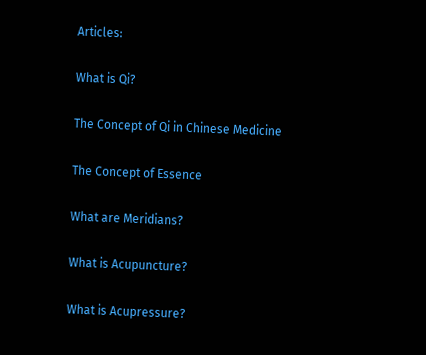Articles:

What is Qi?

The Concept of Qi in Chinese Medicine

The Concept of Essence

What are Meridians?

What is Acupuncture?

What is Acupressure?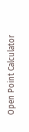Open Point Calculator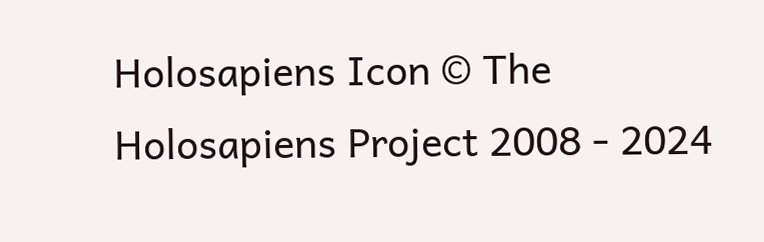Holosapiens Icon © The Holosapiens Project 2008 - 2024